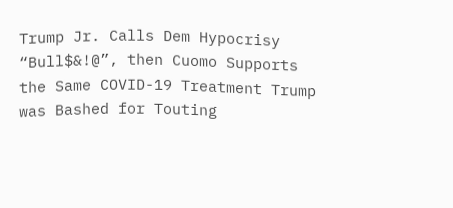Trump Jr. Calls Dem Hypocrisy “Bull$&!@”, then Cuomo Supports the Same COVID-19 Treatment Trump was Bashed for Touting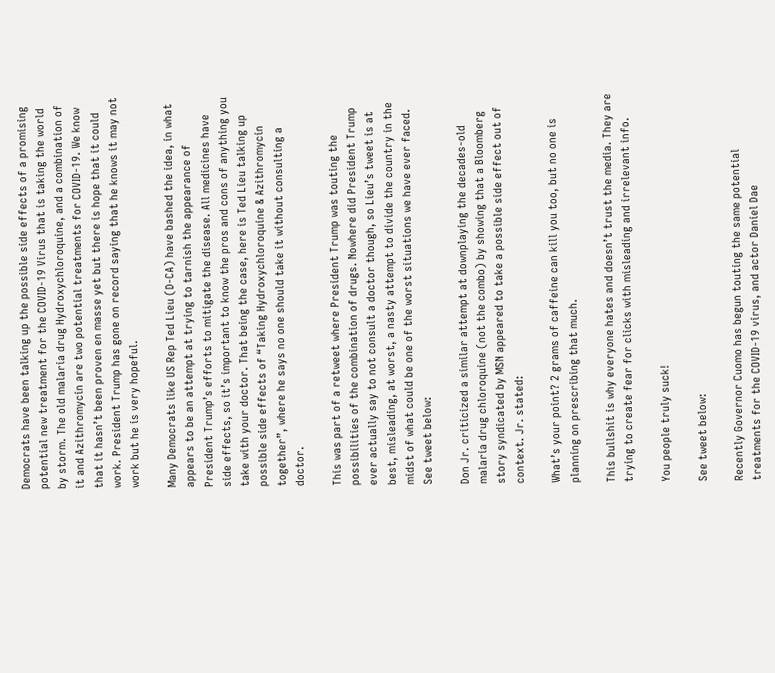Democrats have been talking up the possible side effects of a promising potential new treatment for the COVID-19 Virus that is taking the world by storm. The old malaria drug Hydroxychloroquine, and a combination of it and Azithromycin are two potential treatments for COVID-19. We know that it hasn’t been proven en masse yet but there is hope that it could work. President Trump has gone on record saying that he knows it may not work but he is very hopeful.

Many Democrats like US Rep Ted Lieu (D-CA) have bashed the idea, in what appears to be an attempt at trying to tarnish the appearance of President Trump’s efforts to mitigate the disease. All medicines have side effects, so it’s important to know the pros and cons of anything you take with your doctor. That being the case, here is Ted Lieu talking up possible side effects of “Taking Hydroxychloroquine & Azithromycin together”, where he says no one should take it without consulting a doctor.

This was part of a retweet where President Trump was touting the possibilities of the combination of drugs. Nowhere did President Trump ever actually say to not consult a doctor though, so Lieu’s tweet is at best, misleading, at worst, a nasty attempt to divide the country in the midst of what could be one of the worst situations we have ever faced. See tweet below:

Don Jr. criticized a similar attempt at downplaying the decades-old malaria drug chloroquine (not the combo) by showing that a Bloomberg story syndicated by MSN appeared to take a possible side effect out of context. Jr. stated:

What’s your point? 2 grams of caffeine can kill you too, but no one is planning on prescribing that much.

This bullshit is why everyone hates and doesn’t trust the media. They are trying to create fear for clicks with misleading and irrelevant info.

You people truly suck!

See tweet below:

Recently Governor Cuomo has begun touting the same potential treatments for the COVID-19 virus, and actor Daniel Dae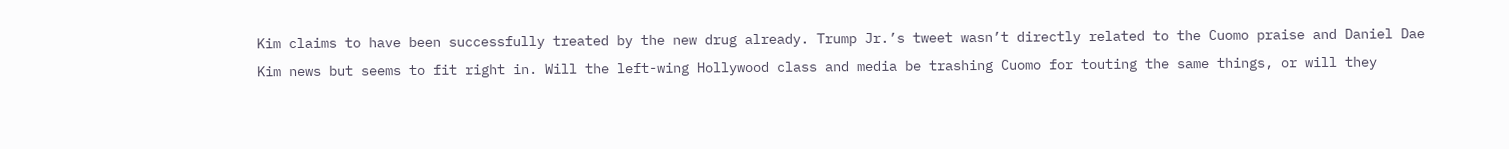Kim claims to have been successfully treated by the new drug already. Trump Jr.’s tweet wasn’t directly related to the Cuomo praise and Daniel Dae Kim news but seems to fit right in. Will the left-wing Hollywood class and media be trashing Cuomo for touting the same things, or will they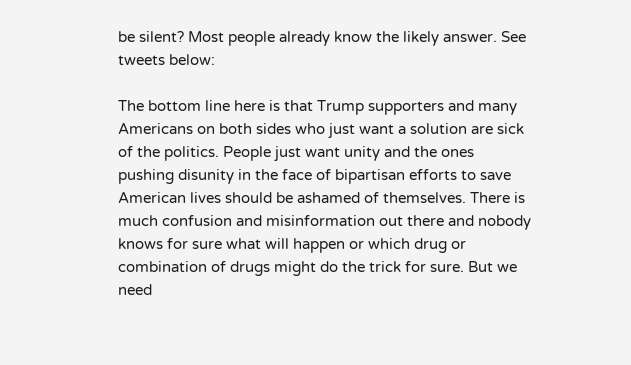be silent? Most people already know the likely answer. See tweets below:

The bottom line here is that Trump supporters and many Americans on both sides who just want a solution are sick of the politics. People just want unity and the ones pushing disunity in the face of bipartisan efforts to save American lives should be ashamed of themselves. There is much confusion and misinformation out there and nobody knows for sure what will happen or which drug or combination of drugs might do the trick for sure. But we need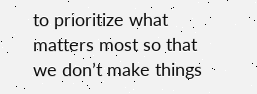to prioritize what matters most so that we don’t make things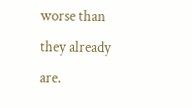worse than they already are.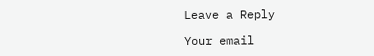Leave a Reply

Your email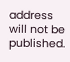address will not be published.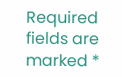Required fields are marked *